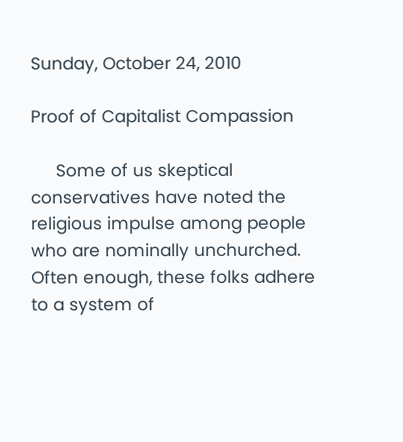Sunday, October 24, 2010

Proof of Capitalist Compassion

     Some of us skeptical conservatives have noted the religious impulse among people who are nominally unchurched.  Often enough, these folks adhere to a system of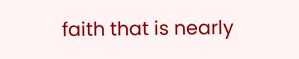faith that is nearly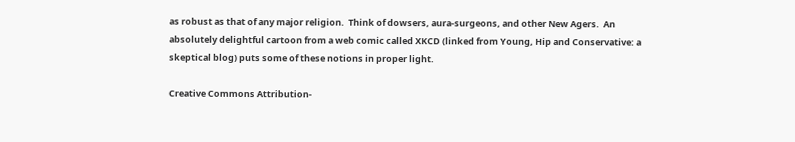as robust as that of any major religion.  Think of dowsers, aura-surgeons, and other New Agers.  An absolutely delightful cartoon from a web comic called XKCD (linked from Young, Hip and Conservative: a skeptical blog) puts some of these notions in proper light.

Creative Commons Attribution-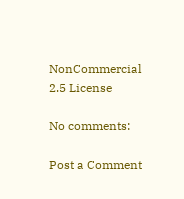NonCommercial 2.5 License

No comments:

Post a Comment